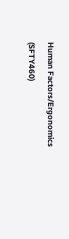Human Factors/Ergonomics (SFTY460)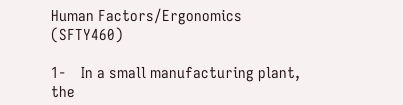Human Factors/Ergonomics (SFTY460)

1-    In a small manufacturing plant, the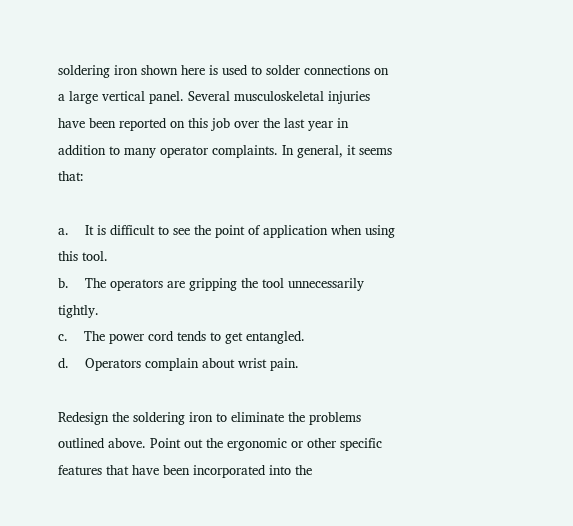soldering iron shown here is used to solder connections on a large vertical panel. Several musculoskeletal injuries have been reported on this job over the last year in addition to many operator complaints. In general, it seems that:

a.    It is difficult to see the point of application when using this tool.
b.    The operators are gripping the tool unnecessarily tightly.
c.    The power cord tends to get entangled.
d.    Operators complain about wrist pain.

Redesign the soldering iron to eliminate the problems outlined above. Point out the ergonomic or other specific features that have been incorporated into the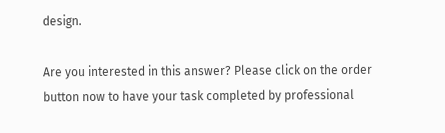design.

Are you interested in this answer? Please click on the order button now to have your task completed by professional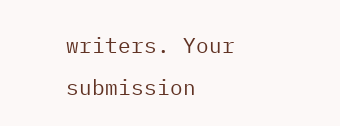writers. Your submission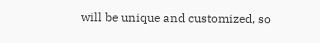will be unique and customized, so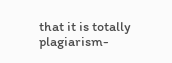that it is totally plagiarism-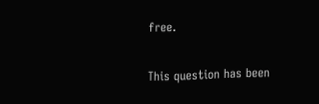free.

This question has been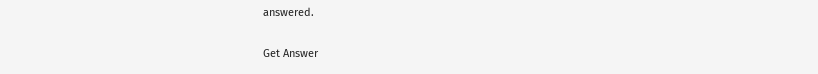answered.

Get Answer